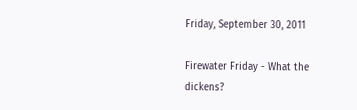Friday, September 30, 2011

Firewater Friday - What the dickens?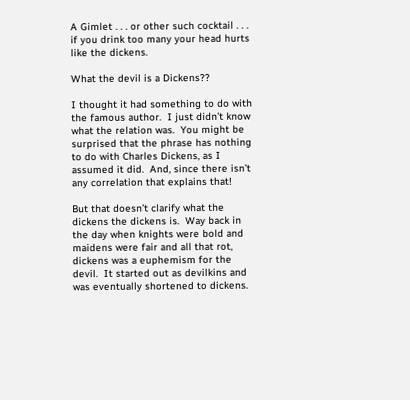A Gimlet . . . or other such cocktail . . .  if you drink too many your head hurts like the dickens.

What the devil is a Dickens??

I thought it had something to do with the famous author.  I just didn’t know what the relation was.  You might be surprised that the phrase has nothing to do with Charles Dickens, as I assumed it did.  And, since there isn’t any correlation that explains that!

But that doesn’t clarify what the dickens the dickens is.  Way back in the day when knights were bold and maidens were fair and all that rot, dickens was a euphemism for the devil.  It started out as devilkins and was eventually shortened to dickens.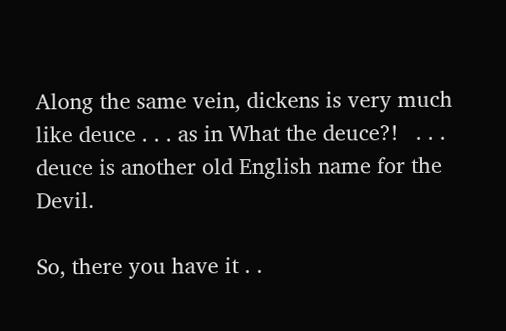Along the same vein, dickens is very much like deuce . . . as in What the deuce?!   . . . deuce is another old English name for the Devil.

So, there you have it . .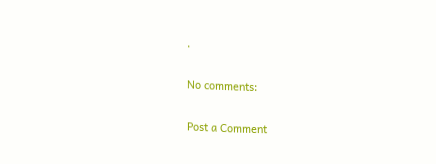.

No comments:

Post a Comment